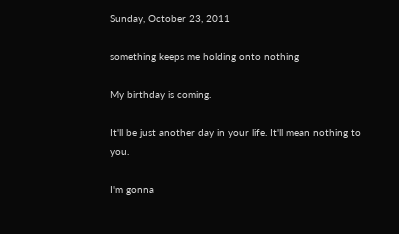Sunday, October 23, 2011

something keeps me holding onto nothing

My birthday is coming.

It'll be just another day in your life. It'll mean nothing to you.

I'm gonna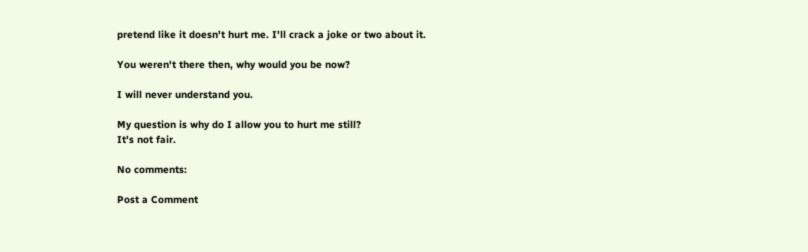pretend like it doesn't hurt me. I'll crack a joke or two about it.

You weren't there then, why would you be now?

I will never understand you.

My question is why do I allow you to hurt me still?
It's not fair.

No comments:

Post a Comment